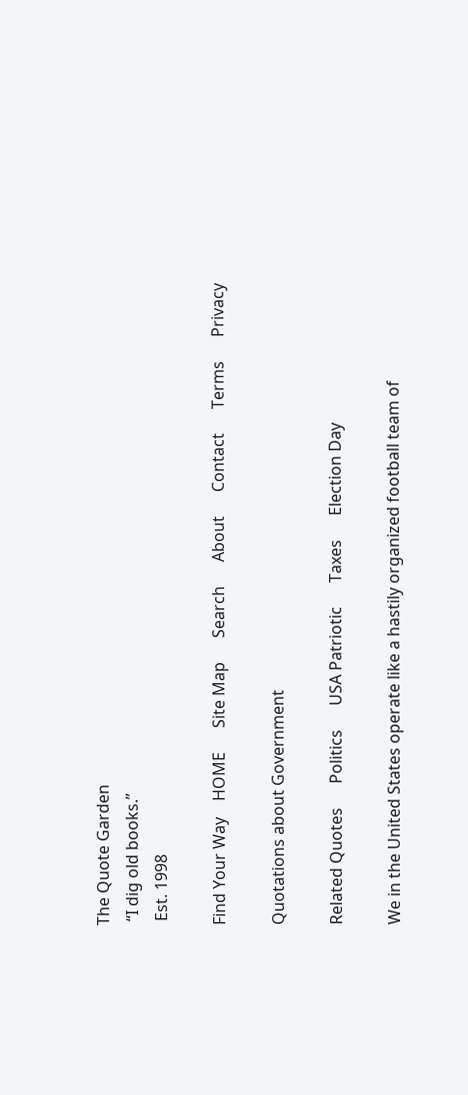The Quote Garden
 “I dig old books.”
 Est. 1998

Find Your Way    HOME      Site Map      Search      About      Contact      Terms      Privacy

Quotations about Government

Related Quotes      Politics      USA Patriotic      Taxes      Election Day

We in the United States operate like a hastily organized football team of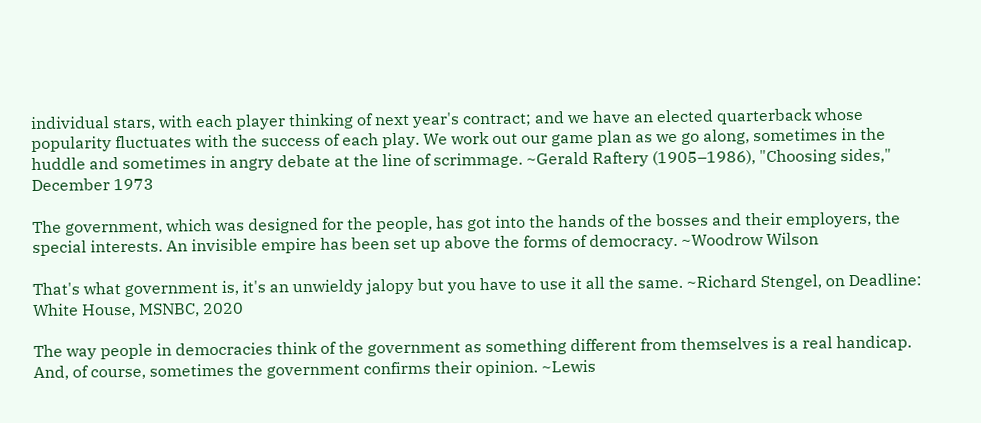individual stars, with each player thinking of next year's contract; and we have an elected quarterback whose popularity fluctuates with the success of each play. We work out our game plan as we go along, sometimes in the huddle and sometimes in angry debate at the line of scrimmage. ~Gerald Raftery (1905–1986), "Choosing sides," December 1973

The government, which was designed for the people, has got into the hands of the bosses and their employers, the special interests. An invisible empire has been set up above the forms of democracy. ~Woodrow Wilson

That's what government is, it's an unwieldy jalopy but you have to use it all the same. ~Richard Stengel, on Deadline: White House, MSNBC, 2020

The way people in democracies think of the government as something different from themselves is a real handicap. And, of course, sometimes the government confirms their opinion. ~Lewis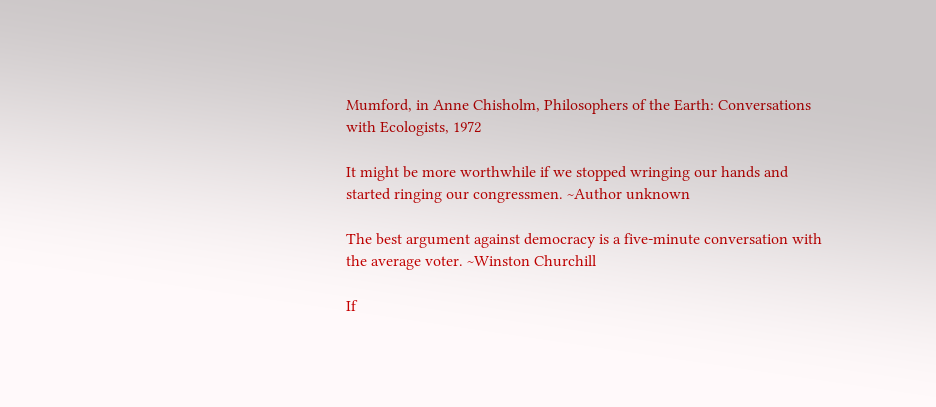Mumford, in Anne Chisholm, Philosophers of the Earth: Conversations with Ecologists, 1972

It might be more worthwhile if we stopped wringing our hands and started ringing our congressmen. ~Author unknown

The best argument against democracy is a five-minute conversation with the average voter. ~Winston Churchill

If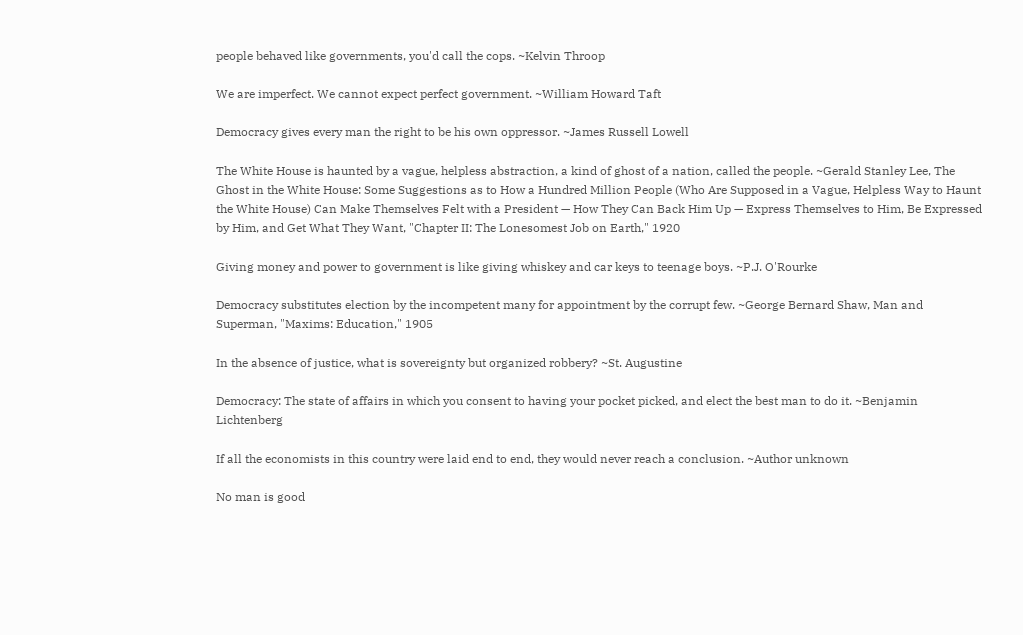people behaved like governments, you'd call the cops. ~Kelvin Throop

We are imperfect. We cannot expect perfect government. ~William Howard Taft

Democracy gives every man the right to be his own oppressor. ~James Russell Lowell

The White House is haunted by a vague, helpless abstraction, a kind of ghost of a nation, called the people. ~Gerald Stanley Lee, The Ghost in the White House: Some Suggestions as to How a Hundred Million People (Who Are Supposed in a Vague, Helpless Way to Haunt the White House) Can Make Themselves Felt with a President — How They Can Back Him Up — Express Themselves to Him, Be Expressed by Him, and Get What They Want, "Chapter II: The Lonesomest Job on Earth," 1920

Giving money and power to government is like giving whiskey and car keys to teenage boys. ~P.J. O'Rourke

Democracy substitutes election by the incompetent many for appointment by the corrupt few. ~George Bernard Shaw, Man and Superman, "Maxims: Education," 1905

In the absence of justice, what is sovereignty but organized robbery? ~St. Augustine

Democracy: The state of affairs in which you consent to having your pocket picked, and elect the best man to do it. ~Benjamin Lichtenberg

If all the economists in this country were laid end to end, they would never reach a conclusion. ~Author unknown

No man is good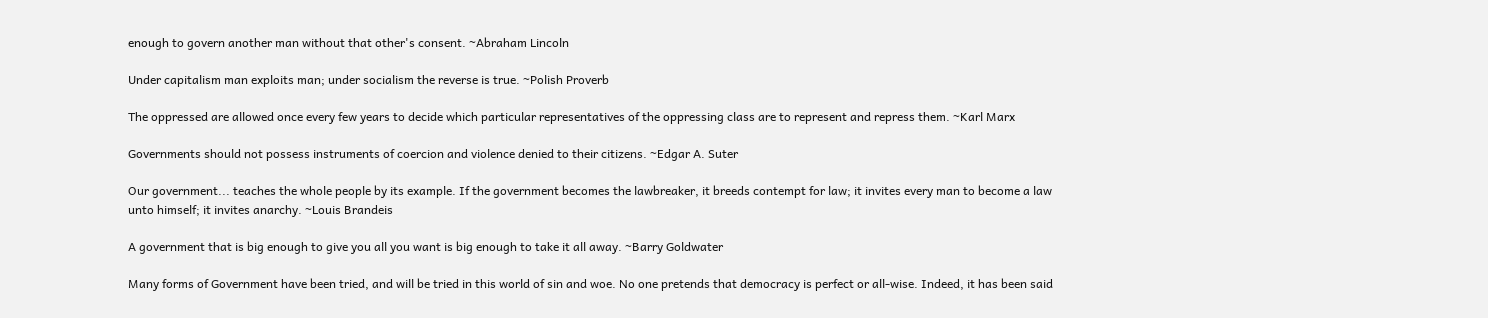enough to govern another man without that other's consent. ~Abraham Lincoln

Under capitalism man exploits man; under socialism the reverse is true. ~Polish Proverb

The oppressed are allowed once every few years to decide which particular representatives of the oppressing class are to represent and repress them. ~Karl Marx

Governments should not possess instruments of coercion and violence denied to their citizens. ~Edgar A. Suter

Our government... teaches the whole people by its example. If the government becomes the lawbreaker, it breeds contempt for law; it invites every man to become a law unto himself; it invites anarchy. ~Louis Brandeis

A government that is big enough to give you all you want is big enough to take it all away. ~Barry Goldwater

Many forms of Government have been tried, and will be tried in this world of sin and woe. No one pretends that democracy is perfect or all-wise. Indeed, it has been said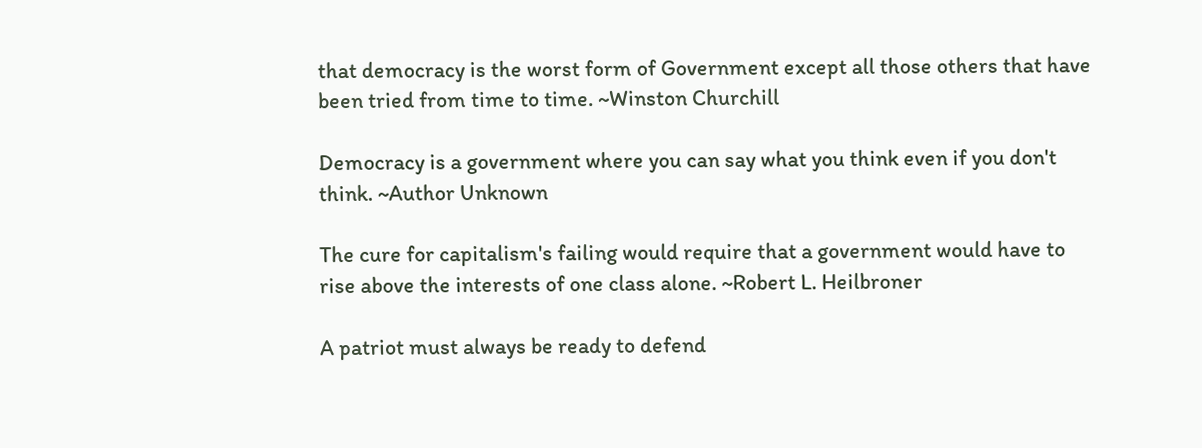that democracy is the worst form of Government except all those others that have been tried from time to time. ~Winston Churchill

Democracy is a government where you can say what you think even if you don't think. ~Author Unknown

The cure for capitalism's failing would require that a government would have to rise above the interests of one class alone. ~Robert L. Heilbroner

A patriot must always be ready to defend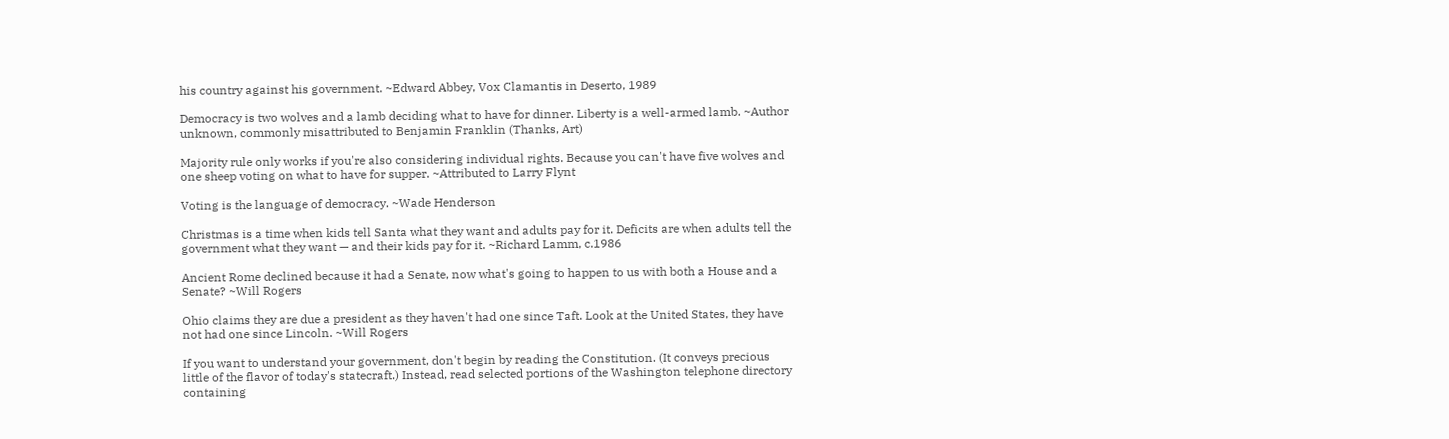his country against his government. ~Edward Abbey, Vox Clamantis in Deserto, 1989

Democracy is two wolves and a lamb deciding what to have for dinner. Liberty is a well-armed lamb. ~Author unknown, commonly misattributed to Benjamin Franklin (Thanks, Art)

Majority rule only works if you're also considering individual rights. Because you can't have five wolves and one sheep voting on what to have for supper. ~Attributed to Larry Flynt

Voting is the language of democracy. ~Wade Henderson

Christmas is a time when kids tell Santa what they want and adults pay for it. Deficits are when adults tell the government what they want — and their kids pay for it. ~Richard Lamm, c.1986

Ancient Rome declined because it had a Senate, now what's going to happen to us with both a House and a Senate? ~Will Rogers

Ohio claims they are due a president as they haven't had one since Taft. Look at the United States, they have not had one since Lincoln. ~Will Rogers

If you want to understand your government, don't begin by reading the Constitution. (It conveys precious little of the flavor of today's statecraft.) Instead, read selected portions of the Washington telephone directory containing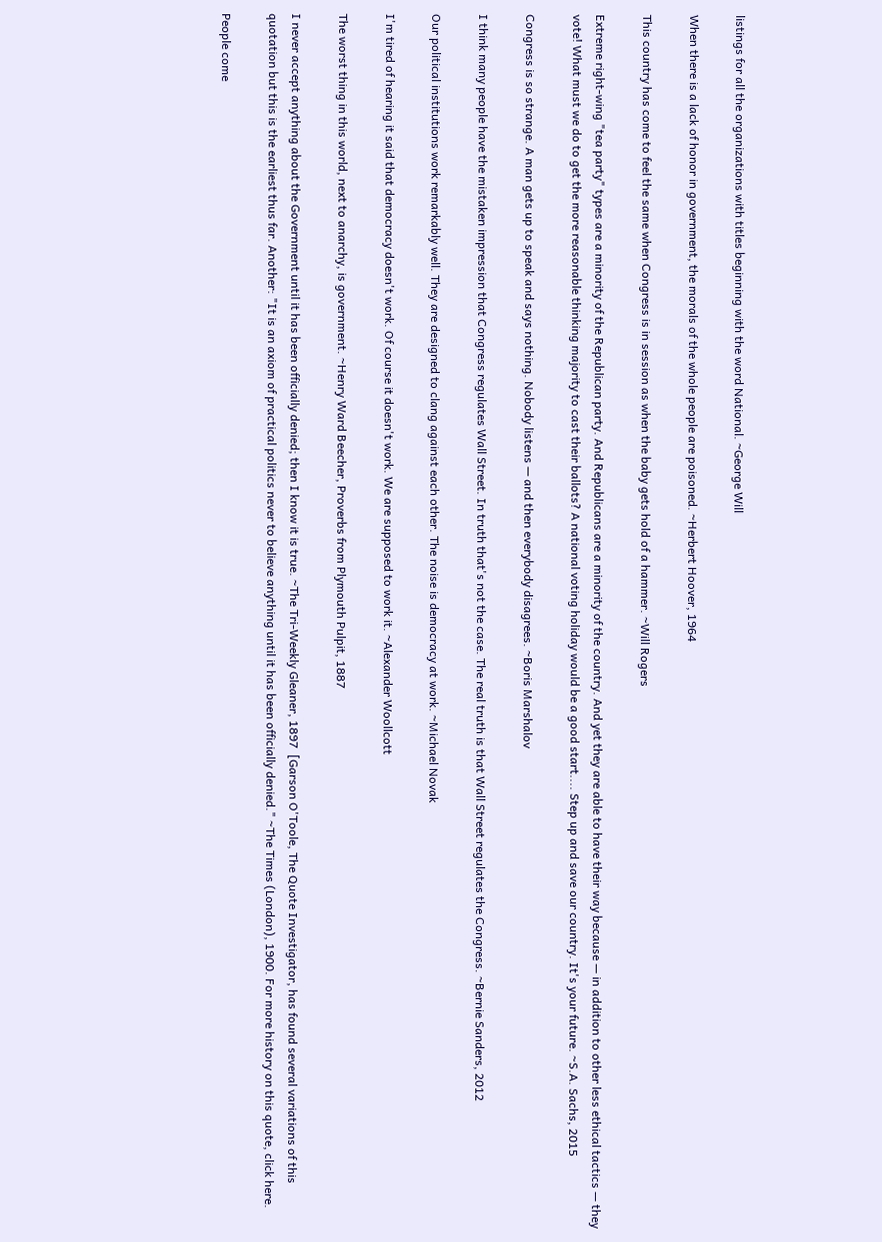listings for all the organizations with titles beginning with the word National. ~George Will

When there is a lack of honor in government, the morals of the whole people are poisoned. ~Herbert Hoover, 1964

This country has come to feel the same when Congress is in session as when the baby gets hold of a hammer. ~Will Rogers

Extreme right-wing "tea party" types are a minority of the Republican party. And Republicans are a minority of the country. And yet they are able to have their way because — in addition to other less ethical tactics — they vote! What must we do to get the more reasonable thinking majority to cast their ballots? A national voting holiday would be a good start.... Step up and save our country. It's your future. ~S.A. Sachs, 2015

Congress is so strange. A man gets up to speak and says nothing. Nobody listens — and then everybody disagrees. ~Boris Marshalov

I think many people have the mistaken impression that Congress regulates Wall Street. In truth that's not the case. The real truth is that Wall Street regulates the Congress. ~Bernie Sanders, 2012

Our political institutions work remarkably well. They are designed to clang against each other. The noise is democracy at work. ~Michael Novak

I'm tired of hearing it said that democracy doesn't work. Of course it doesn't work. We are supposed to work it. ~Alexander Woollcott

The worst thing in this world, next to anarchy, is government. ~Henry Ward Beecher, Proverbs from Plymouth Pulpit, 1887

I never accept anything about the Government until it has been officially denied; then I know it is true. ~The Tri-Weekly Gleaner, 1897  [Garson O'Toole, The Quote Investigator, has found several variations of this quotation but this is the earliest thus far. Another: "It is an axiom of practical politics never to believe anything until it has been officially denied." ~The Times (London), 1900. For more history on this quote, click here.

People come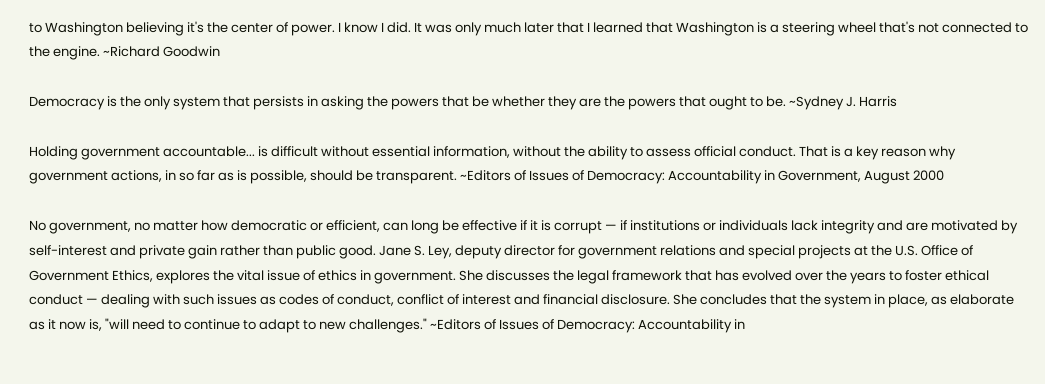to Washington believing it's the center of power. I know I did. It was only much later that I learned that Washington is a steering wheel that's not connected to the engine. ~Richard Goodwin

Democracy is the only system that persists in asking the powers that be whether they are the powers that ought to be. ~Sydney J. Harris

Holding government accountable... is difficult without essential information, without the ability to assess official conduct. That is a key reason why government actions, in so far as is possible, should be transparent. ~Editors of Issues of Democracy: Accountability in Government, August 2000

No government, no matter how democratic or efficient, can long be effective if it is corrupt — if institutions or individuals lack integrity and are motivated by self-interest and private gain rather than public good. Jane S. Ley, deputy director for government relations and special projects at the U.S. Office of Government Ethics, explores the vital issue of ethics in government. She discusses the legal framework that has evolved over the years to foster ethical conduct — dealing with such issues as codes of conduct, conflict of interest and financial disclosure. She concludes that the system in place, as elaborate as it now is, "will need to continue to adapt to new challenges." ~Editors of Issues of Democracy: Accountability in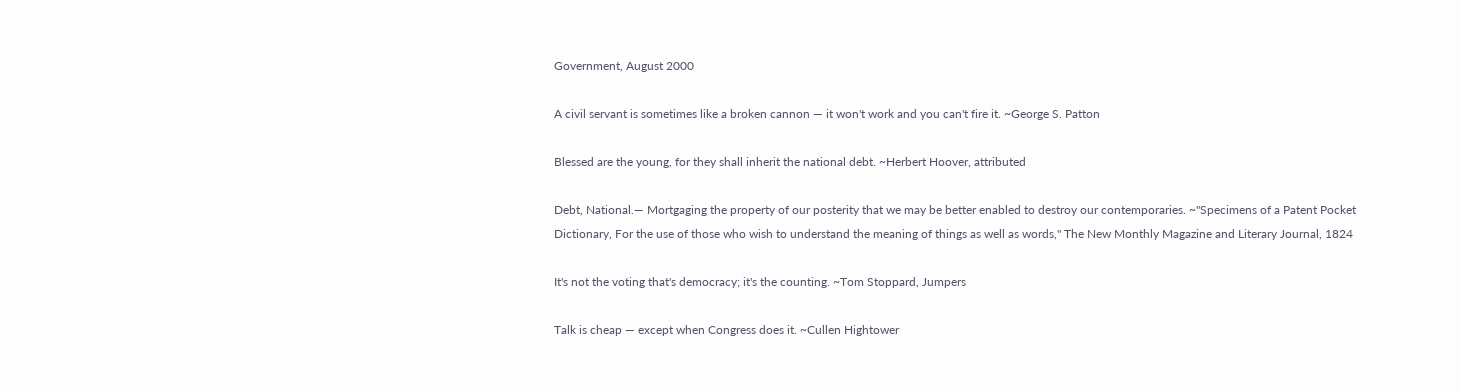Government, August 2000

A civil servant is sometimes like a broken cannon — it won't work and you can't fire it. ~George S. Patton

Blessed are the young, for they shall inherit the national debt. ~Herbert Hoover, attributed

Debt, National.— Mortgaging the property of our posterity that we may be better enabled to destroy our contemporaries. ~"Specimens of a Patent Pocket Dictionary, For the use of those who wish to understand the meaning of things as well as words," The New Monthly Magazine and Literary Journal, 1824

It's not the voting that's democracy; it's the counting. ~Tom Stoppard, Jumpers

Talk is cheap — except when Congress does it. ~Cullen Hightower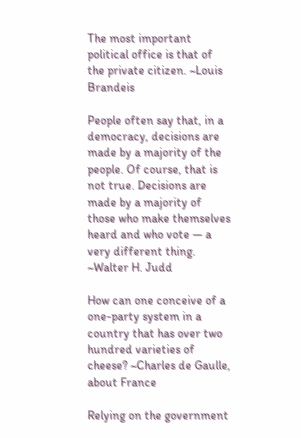The most important political office is that of the private citizen. ~Louis Brandeis

People often say that, in a democracy, decisions are made by a majority of the people. Of course, that is not true. Decisions are made by a majority of those who make themselves heard and who vote — a very different thing. ~Walter H. Judd

How can one conceive of a one-party system in a country that has over two hundred varieties of cheese? ~Charles de Gaulle, about France

Relying on the government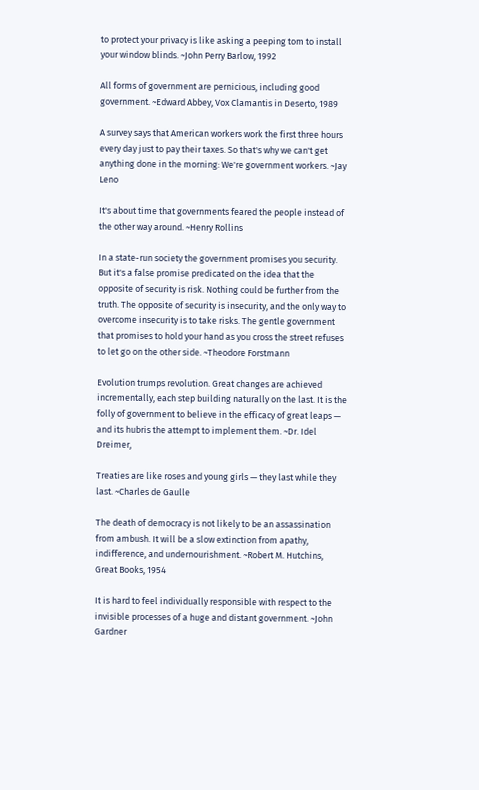to protect your privacy is like asking a peeping tom to install your window blinds. ~John Perry Barlow, 1992

All forms of government are pernicious, including good government. ~Edward Abbey, Vox Clamantis in Deserto, 1989

A survey says that American workers work the first three hours every day just to pay their taxes. So that's why we can't get anything done in the morning: We're government workers. ~Jay Leno

It's about time that governments feared the people instead of the other way around. ~Henry Rollins

In a state-run society the government promises you security. But it's a false promise predicated on the idea that the opposite of security is risk. Nothing could be further from the truth. The opposite of security is insecurity, and the only way to overcome insecurity is to take risks. The gentle government that promises to hold your hand as you cross the street refuses to let go on the other side. ~Theodore Forstmann

Evolution trumps revolution. Great changes are achieved incrementally, each step building naturally on the last. It is the folly of government to believe in the efficacy of great leaps — and its hubris the attempt to implement them. ~Dr. Idel Dreimer,

Treaties are like roses and young girls — they last while they last. ~Charles de Gaulle

The death of democracy is not likely to be an assassination from ambush. It will be a slow extinction from apathy, indifference, and undernourishment. ~Robert M. Hutchins, Great Books, 1954

It is hard to feel individually responsible with respect to the invisible processes of a huge and distant government. ~John Gardner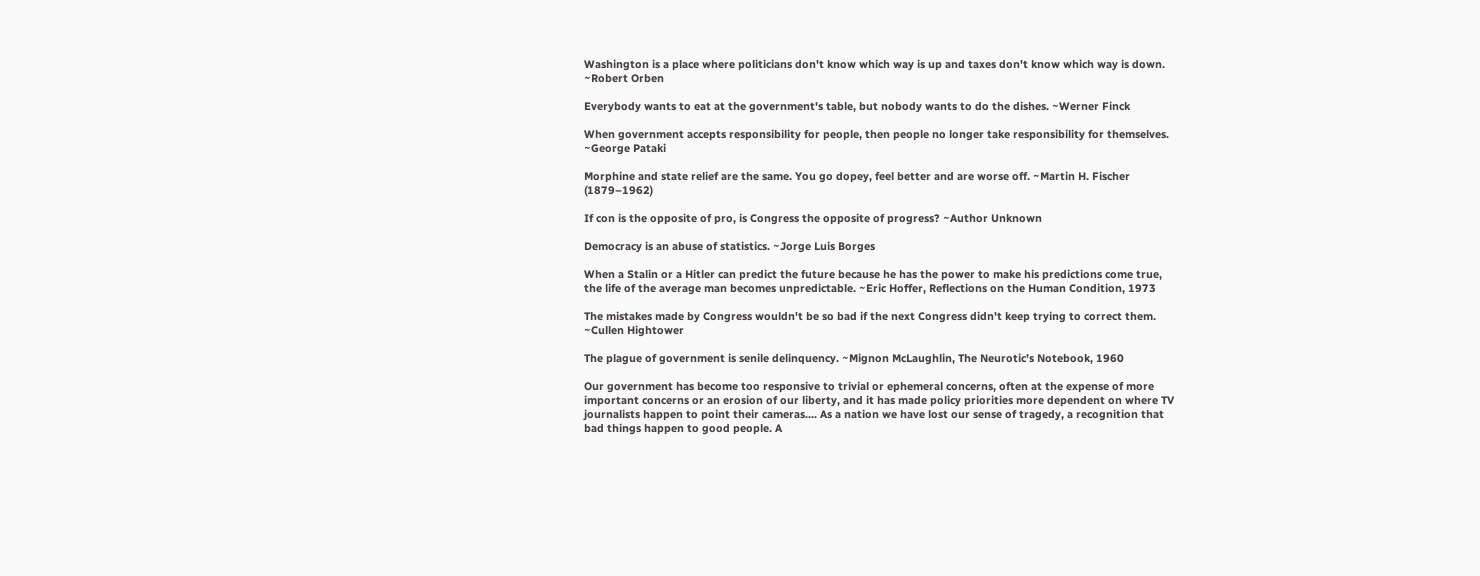Washington is a place where politicians don't know which way is up and taxes don't know which way is down. ~Robert Orben

Everybody wants to eat at the government's table, but nobody wants to do the dishes. ~Werner Finck

When government accepts responsibility for people, then people no longer take responsibility for themselves. ~George Pataki

Morphine and state relief are the same. You go dopey, feel better and are worse off. ~Martin H. Fischer (1879–1962)

If con is the opposite of pro, is Congress the opposite of progress? ~Author Unknown

Democracy is an abuse of statistics. ~Jorge Luis Borges

When a Stalin or a Hitler can predict the future because he has the power to make his predictions come true, the life of the average man becomes unpredictable. ~Eric Hoffer, Reflections on the Human Condition, 1973

The mistakes made by Congress wouldn't be so bad if the next Congress didn't keep trying to correct them. ~Cullen Hightower

The plague of government is senile delinquency. ~Mignon McLaughlin, The Neurotic's Notebook, 1960

Our government has become too responsive to trivial or ephemeral concerns, often at the expense of more important concerns or an erosion of our liberty, and it has made policy priorities more dependent on where TV journalists happen to point their cameras.... As a nation we have lost our sense of tragedy, a recognition that bad things happen to good people. A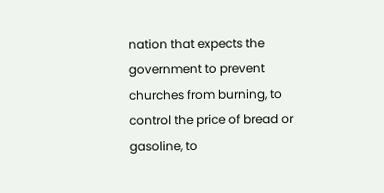nation that expects the government to prevent churches from burning, to control the price of bread or gasoline, to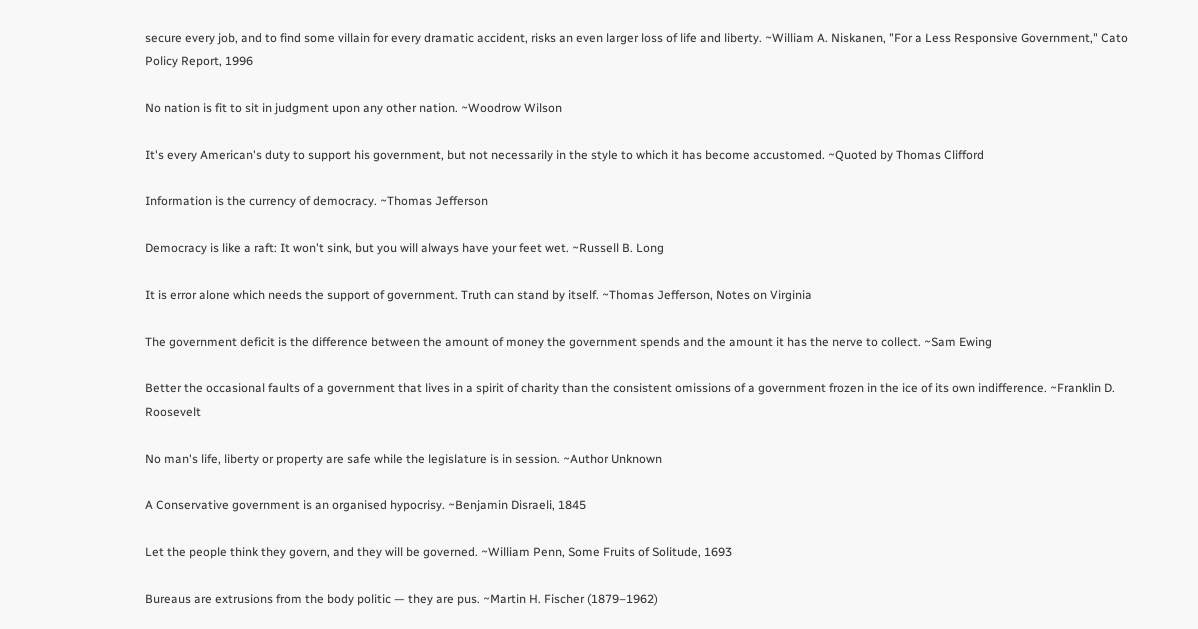secure every job, and to find some villain for every dramatic accident, risks an even larger loss of life and liberty. ~William A. Niskanen, "For a Less Responsive Government," Cato Policy Report, 1996

No nation is fit to sit in judgment upon any other nation. ~Woodrow Wilson

It's every American's duty to support his government, but not necessarily in the style to which it has become accustomed. ~Quoted by Thomas Clifford

Information is the currency of democracy. ~Thomas Jefferson

Democracy is like a raft: It won't sink, but you will always have your feet wet. ~Russell B. Long

It is error alone which needs the support of government. Truth can stand by itself. ~Thomas Jefferson, Notes on Virginia

The government deficit is the difference between the amount of money the government spends and the amount it has the nerve to collect. ~Sam Ewing

Better the occasional faults of a government that lives in a spirit of charity than the consistent omissions of a government frozen in the ice of its own indifference. ~Franklin D. Roosevelt

No man's life, liberty or property are safe while the legislature is in session. ~Author Unknown

A Conservative government is an organised hypocrisy. ~Benjamin Disraeli, 1845

Let the people think they govern, and they will be governed. ~William Penn, Some Fruits of Solitude, 1693

Bureaus are extrusions from the body politic — they are pus. ~Martin H. Fischer (1879–1962)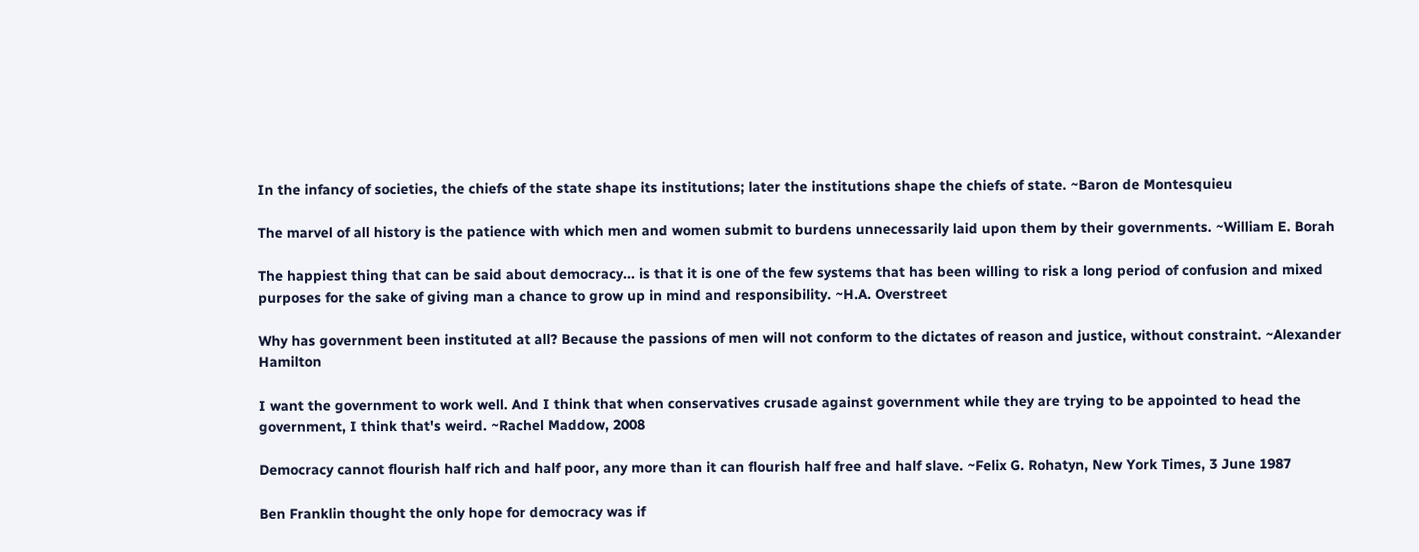In the infancy of societies, the chiefs of the state shape its institutions; later the institutions shape the chiefs of state. ~Baron de Montesquieu

The marvel of all history is the patience with which men and women submit to burdens unnecessarily laid upon them by their governments. ~William E. Borah

The happiest thing that can be said about democracy... is that it is one of the few systems that has been willing to risk a long period of confusion and mixed purposes for the sake of giving man a chance to grow up in mind and responsibility. ~H.A. Overstreet

Why has government been instituted at all? Because the passions of men will not conform to the dictates of reason and justice, without constraint. ~Alexander Hamilton

I want the government to work well. And I think that when conservatives crusade against government while they are trying to be appointed to head the government, I think that's weird. ~Rachel Maddow, 2008

Democracy cannot flourish half rich and half poor, any more than it can flourish half free and half slave. ~Felix G. Rohatyn, New York Times, 3 June 1987

Ben Franklin thought the only hope for democracy was if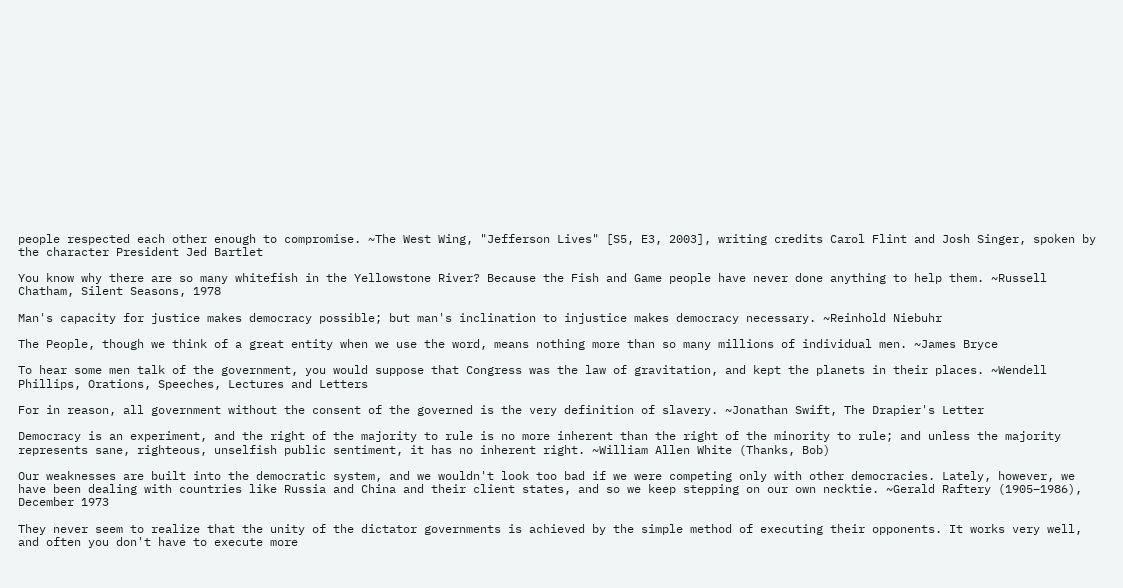people respected each other enough to compromise. ~The West Wing, "Jefferson Lives" [S5, E3, 2003], writing credits Carol Flint and Josh Singer, spoken by the character President Jed Bartlet

You know why there are so many whitefish in the Yellowstone River? Because the Fish and Game people have never done anything to help them. ~Russell Chatham, Silent Seasons, 1978

Man's capacity for justice makes democracy possible; but man's inclination to injustice makes democracy necessary. ~Reinhold Niebuhr

The People, though we think of a great entity when we use the word, means nothing more than so many millions of individual men. ~James Bryce

To hear some men talk of the government, you would suppose that Congress was the law of gravitation, and kept the planets in their places. ~Wendell Phillips, Orations, Speeches, Lectures and Letters

For in reason, all government without the consent of the governed is the very definition of slavery. ~Jonathan Swift, The Drapier's Letter

Democracy is an experiment, and the right of the majority to rule is no more inherent than the right of the minority to rule; and unless the majority represents sane, righteous, unselfish public sentiment, it has no inherent right. ~William Allen White (Thanks, Bob)

Our weaknesses are built into the democratic system, and we wouldn't look too bad if we were competing only with other democracies. Lately, however, we have been dealing with countries like Russia and China and their client states, and so we keep stepping on our own necktie. ~Gerald Raftery (1905–1986), December 1973

They never seem to realize that the unity of the dictator governments is achieved by the simple method of executing their opponents. It works very well, and often you don't have to execute more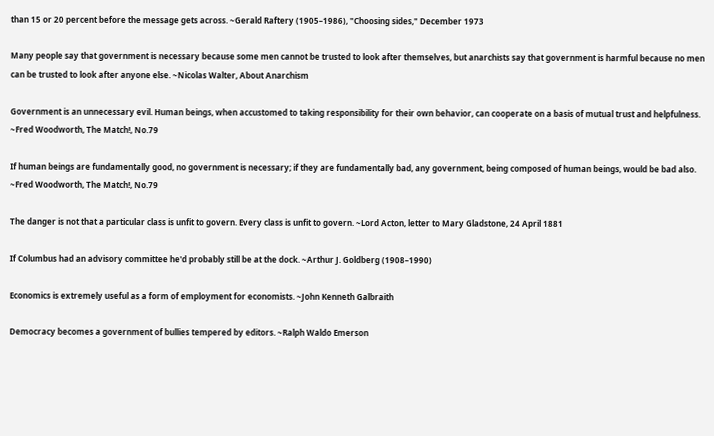than 15 or 20 percent before the message gets across. ~Gerald Raftery (1905–1986), "Choosing sides," December 1973

Many people say that government is necessary because some men cannot be trusted to look after themselves, but anarchists say that government is harmful because no men can be trusted to look after anyone else. ~Nicolas Walter, About Anarchism

Government is an unnecessary evil. Human beings, when accustomed to taking responsibility for their own behavior, can cooperate on a basis of mutual trust and helpfulness. ~Fred Woodworth, The Match!, No.79

If human beings are fundamentally good, no government is necessary; if they are fundamentally bad, any government, being composed of human beings, would be bad also. ~Fred Woodworth, The Match!, No.79

The danger is not that a particular class is unfit to govern. Every class is unfit to govern. ~Lord Acton, letter to Mary Gladstone, 24 April 1881

If Columbus had an advisory committee he'd probably still be at the dock. ~Arthur J. Goldberg (1908–1990)

Economics is extremely useful as a form of employment for economists. ~John Kenneth Galbraith

Democracy becomes a government of bullies tempered by editors. ~Ralph Waldo Emerson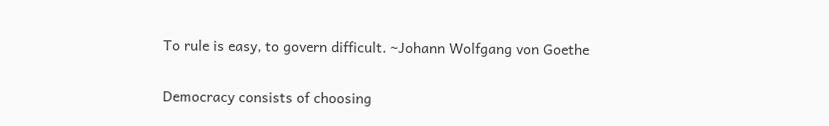To rule is easy, to govern difficult. ~Johann Wolfgang von Goethe

Democracy consists of choosing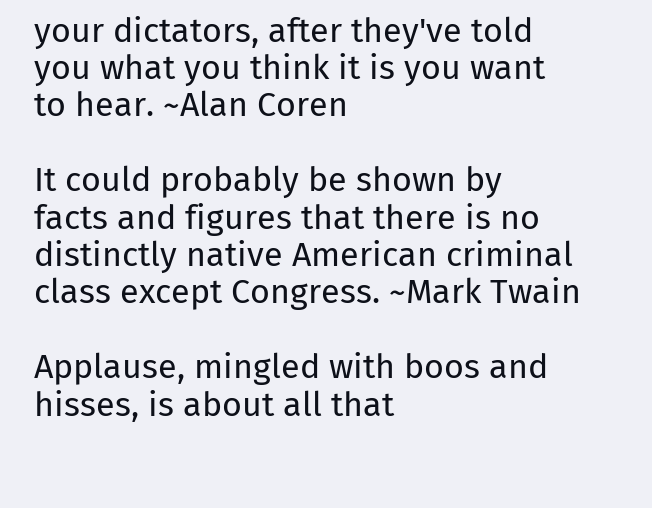your dictators, after they've told you what you think it is you want to hear. ~Alan Coren

It could probably be shown by facts and figures that there is no distinctly native American criminal class except Congress. ~Mark Twain

Applause, mingled with boos and hisses, is about all that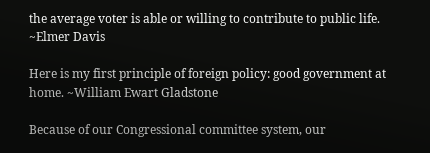the average voter is able or willing to contribute to public life. ~Elmer Davis

Here is my first principle of foreign policy: good government at home. ~William Ewart Gladstone

Because of our Congressional committee system, our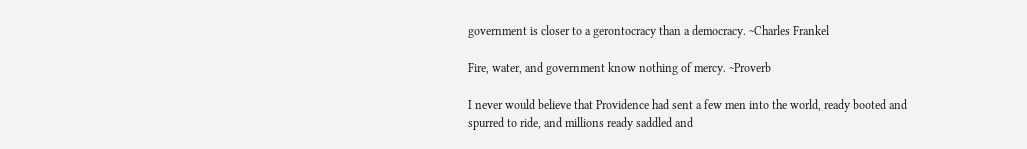government is closer to a gerontocracy than a democracy. ~Charles Frankel

Fire, water, and government know nothing of mercy. ~Proverb

I never would believe that Providence had sent a few men into the world, ready booted and spurred to ride, and millions ready saddled and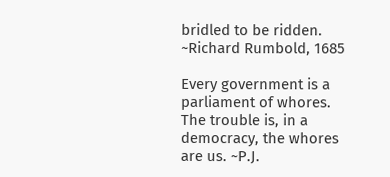bridled to be ridden. ~Richard Rumbold, 1685

Every government is a parliament of whores. The trouble is, in a democracy, the whores are us. ~P.J.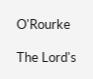O'Rourke

The Lord's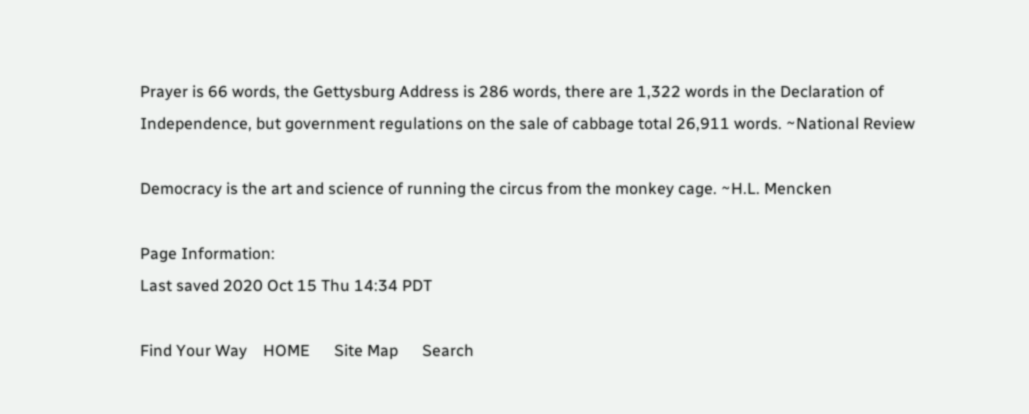Prayer is 66 words, the Gettysburg Address is 286 words, there are 1,322 words in the Declaration of Independence, but government regulations on the sale of cabbage total 26,911 words. ~National Review

Democracy is the art and science of running the circus from the monkey cage. ~H.L. Mencken

Page Information:
Last saved 2020 Oct 15 Thu 14:34 PDT

Find Your Way    HOME      Site Map      Search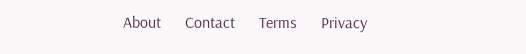About      Contact      Terms      Privacy